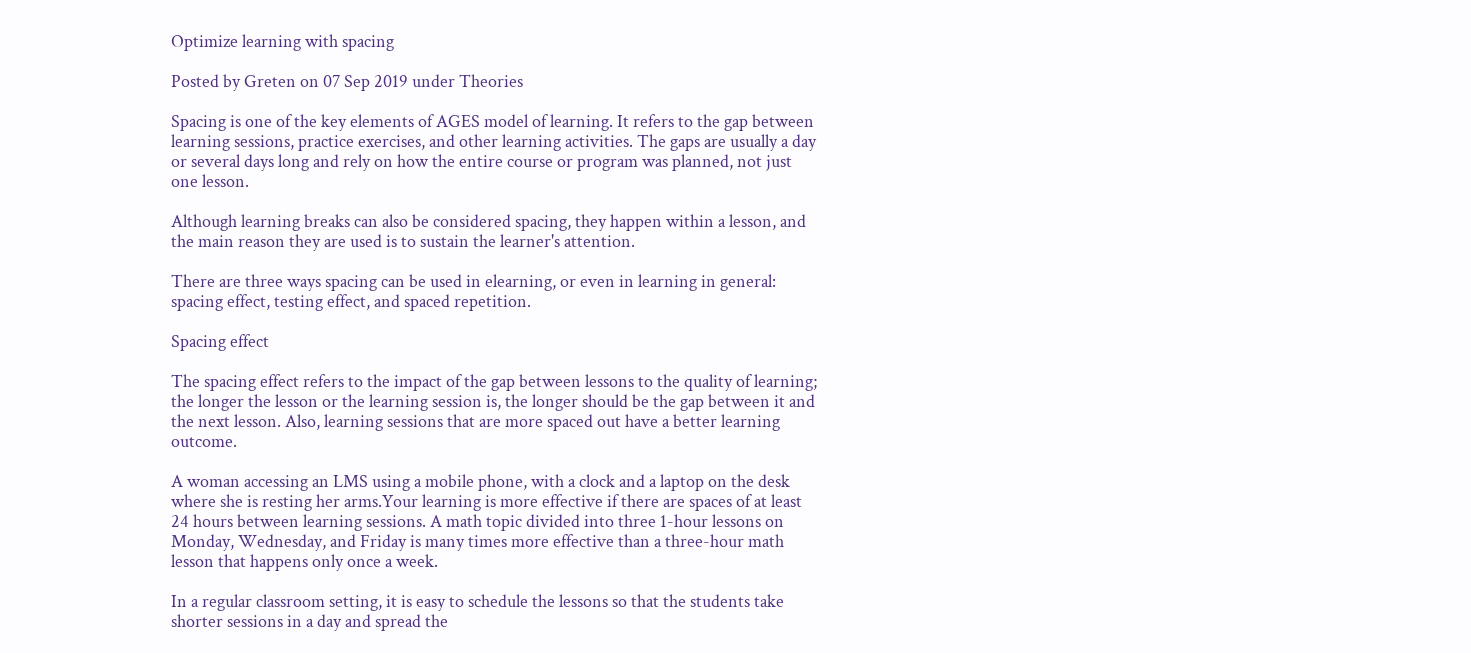Optimize learning with spacing

Posted by Greten on 07 Sep 2019 under Theories

Spacing is one of the key elements of AGES model of learning. It refers to the gap between learning sessions, practice exercises, and other learning activities. The gaps are usually a day or several days long and rely on how the entire course or program was planned, not just one lesson.

Although learning breaks can also be considered spacing, they happen within a lesson, and the main reason they are used is to sustain the learner's attention.

There are three ways spacing can be used in elearning, or even in learning in general: spacing effect, testing effect, and spaced repetition.

Spacing effect

The spacing effect refers to the impact of the gap between lessons to the quality of learning; the longer the lesson or the learning session is, the longer should be the gap between it and the next lesson. Also, learning sessions that are more spaced out have a better learning outcome.

A woman accessing an LMS using a mobile phone, with a clock and a laptop on the desk where she is resting her arms.Your learning is more effective if there are spaces of at least 24 hours between learning sessions. A math topic divided into three 1-hour lessons on Monday, Wednesday, and Friday is many times more effective than a three-hour math lesson that happens only once a week.

In a regular classroom setting, it is easy to schedule the lessons so that the students take shorter sessions in a day and spread the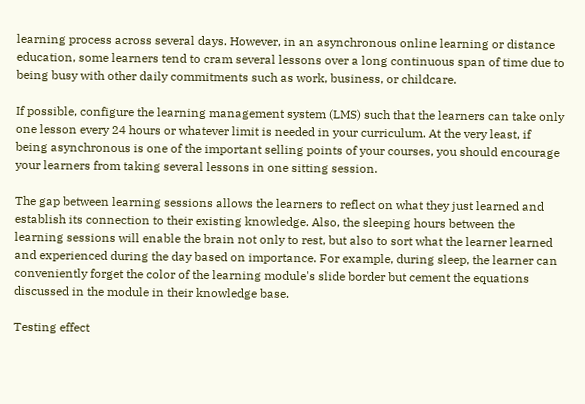learning process across several days. However, in an asynchronous online learning or distance education, some learners tend to cram several lessons over a long continuous span of time due to being busy with other daily commitments such as work, business, or childcare.

If possible, configure the learning management system (LMS) such that the learners can take only one lesson every 24 hours or whatever limit is needed in your curriculum. At the very least, if being asynchronous is one of the important selling points of your courses, you should encourage your learners from taking several lessons in one sitting session.

The gap between learning sessions allows the learners to reflect on what they just learned and establish its connection to their existing knowledge. Also, the sleeping hours between the learning sessions will enable the brain not only to rest, but also to sort what the learner learned and experienced during the day based on importance. For example, during sleep, the learner can conveniently forget the color of the learning module's slide border but cement the equations discussed in the module in their knowledge base.

Testing effect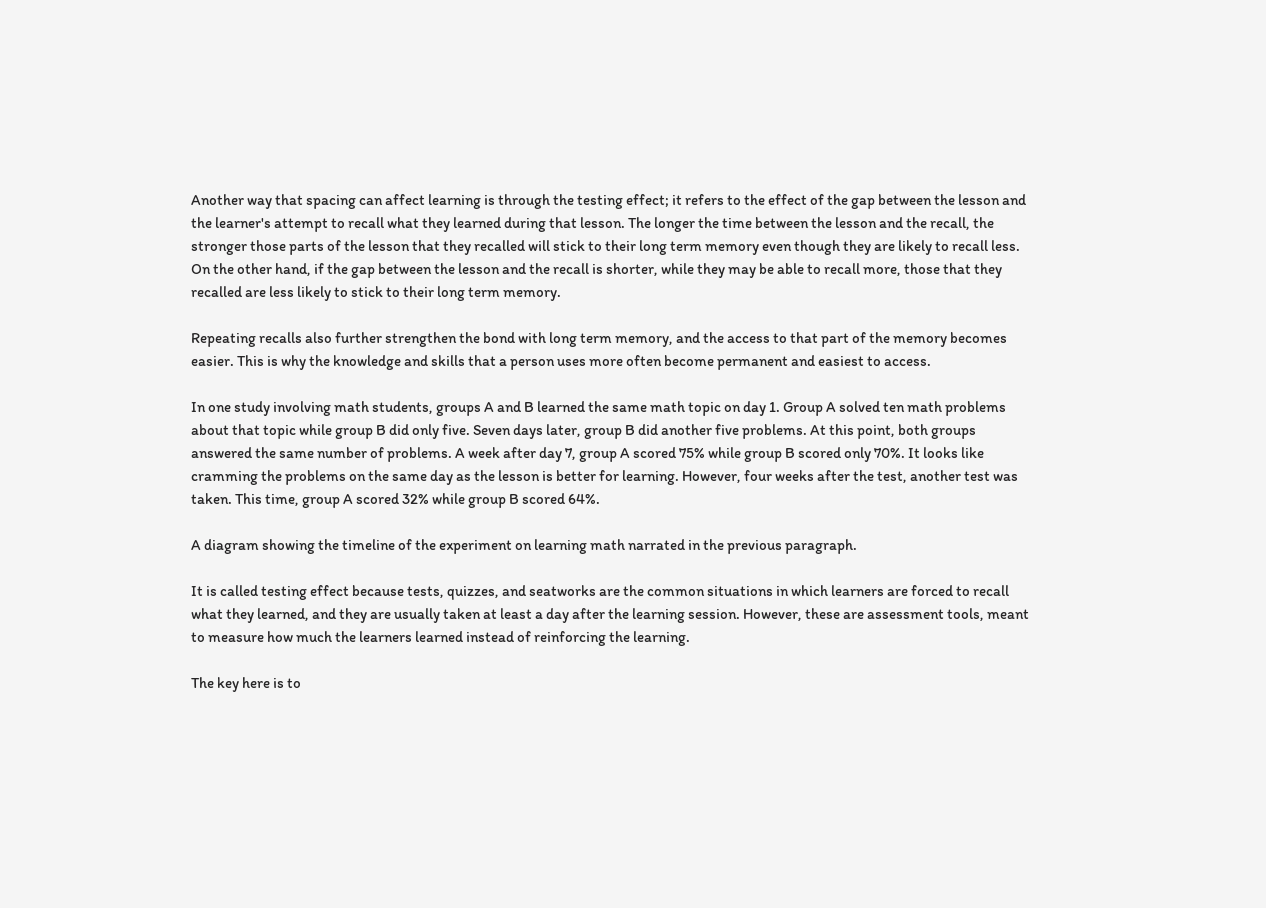Another way that spacing can affect learning is through the testing effect; it refers to the effect of the gap between the lesson and the learner's attempt to recall what they learned during that lesson. The longer the time between the lesson and the recall, the stronger those parts of the lesson that they recalled will stick to their long term memory even though they are likely to recall less. On the other hand, if the gap between the lesson and the recall is shorter, while they may be able to recall more, those that they recalled are less likely to stick to their long term memory.

Repeating recalls also further strengthen the bond with long term memory, and the access to that part of the memory becomes easier. This is why the knowledge and skills that a person uses more often become permanent and easiest to access.

In one study involving math students, groups A and B learned the same math topic on day 1. Group A solved ten math problems about that topic while group B did only five. Seven days later, group B did another five problems. At this point, both groups answered the same number of problems. A week after day 7, group A scored 75% while group B scored only 70%. It looks like cramming the problems on the same day as the lesson is better for learning. However, four weeks after the test, another test was taken. This time, group A scored 32% while group B scored 64%.

A diagram showing the timeline of the experiment on learning math narrated in the previous paragraph.

It is called testing effect because tests, quizzes, and seatworks are the common situations in which learners are forced to recall what they learned, and they are usually taken at least a day after the learning session. However, these are assessment tools, meant to measure how much the learners learned instead of reinforcing the learning.

The key here is to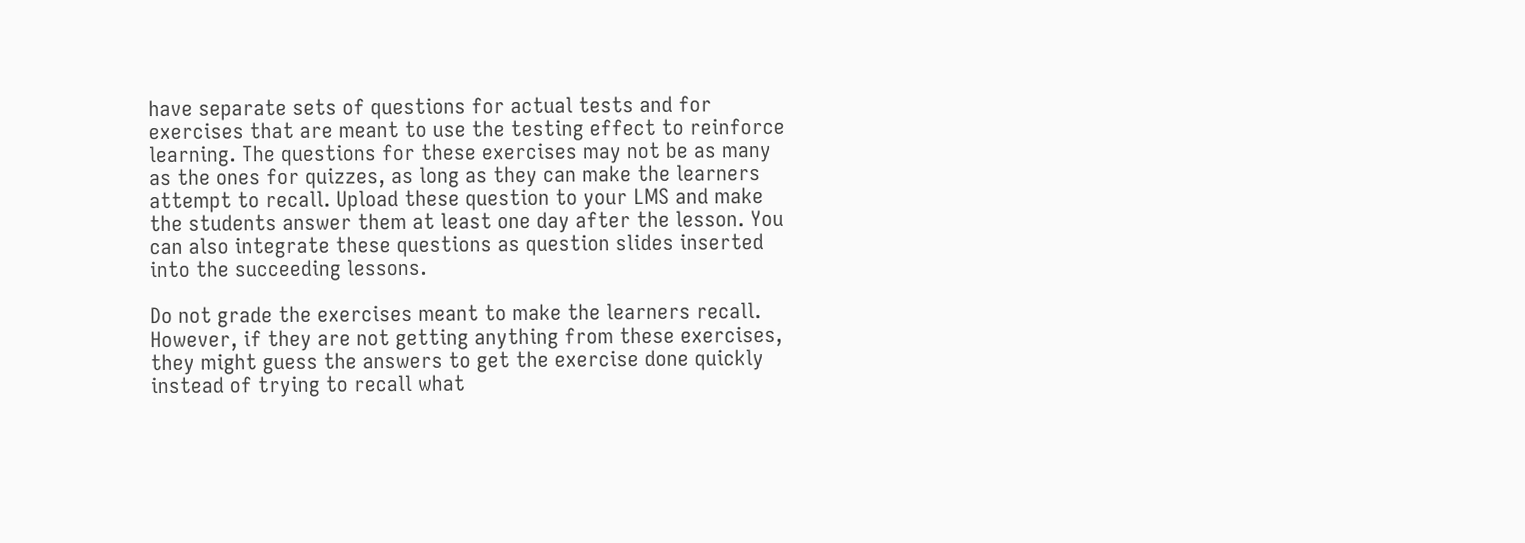have separate sets of questions for actual tests and for exercises that are meant to use the testing effect to reinforce learning. The questions for these exercises may not be as many as the ones for quizzes, as long as they can make the learners attempt to recall. Upload these question to your LMS and make the students answer them at least one day after the lesson. You can also integrate these questions as question slides inserted into the succeeding lessons.

Do not grade the exercises meant to make the learners recall. However, if they are not getting anything from these exercises, they might guess the answers to get the exercise done quickly instead of trying to recall what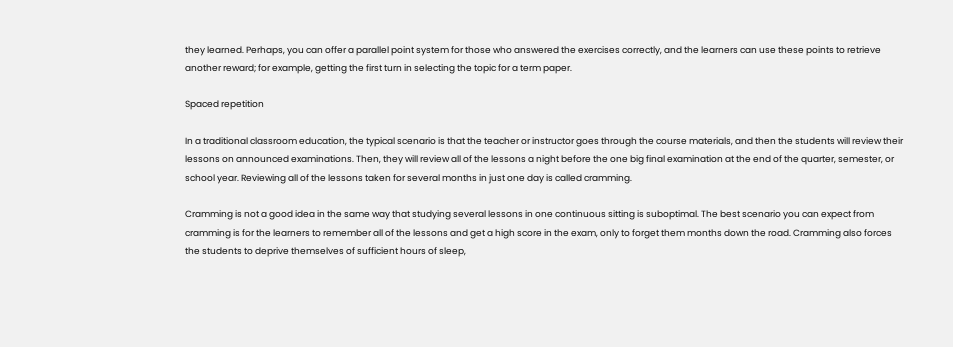they learned. Perhaps, you can offer a parallel point system for those who answered the exercises correctly, and the learners can use these points to retrieve another reward; for example, getting the first turn in selecting the topic for a term paper.

Spaced repetition

In a traditional classroom education, the typical scenario is that the teacher or instructor goes through the course materials, and then the students will review their lessons on announced examinations. Then, they will review all of the lessons a night before the one big final examination at the end of the quarter, semester, or school year. Reviewing all of the lessons taken for several months in just one day is called cramming.

Cramming is not a good idea in the same way that studying several lessons in one continuous sitting is suboptimal. The best scenario you can expect from cramming is for the learners to remember all of the lessons and get a high score in the exam, only to forget them months down the road. Cramming also forces the students to deprive themselves of sufficient hours of sleep,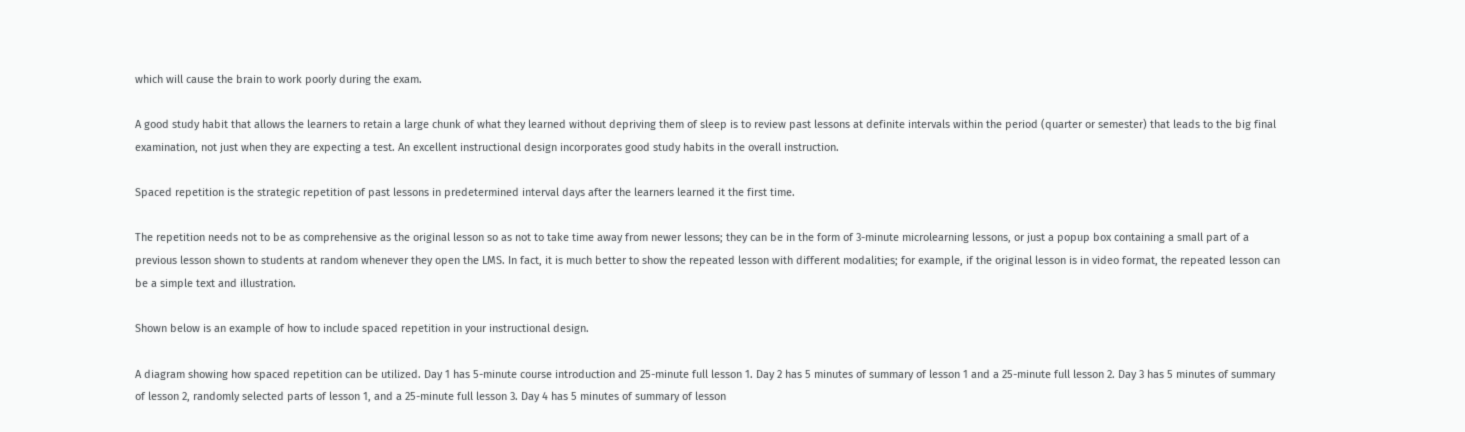which will cause the brain to work poorly during the exam.

A good study habit that allows the learners to retain a large chunk of what they learned without depriving them of sleep is to review past lessons at definite intervals within the period (quarter or semester) that leads to the big final examination, not just when they are expecting a test. An excellent instructional design incorporates good study habits in the overall instruction.

Spaced repetition is the strategic repetition of past lessons in predetermined interval days after the learners learned it the first time.

The repetition needs not to be as comprehensive as the original lesson so as not to take time away from newer lessons; they can be in the form of 3-minute microlearning lessons, or just a popup box containing a small part of a previous lesson shown to students at random whenever they open the LMS. In fact, it is much better to show the repeated lesson with different modalities; for example, if the original lesson is in video format, the repeated lesson can be a simple text and illustration.

Shown below is an example of how to include spaced repetition in your instructional design.

A diagram showing how spaced repetition can be utilized. Day 1 has 5-minute course introduction and 25-minute full lesson 1. Day 2 has 5 minutes of summary of lesson 1 and a 25-minute full lesson 2. Day 3 has 5 minutes of summary of lesson 2, randomly selected parts of lesson 1, and a 25-minute full lesson 3. Day 4 has 5 minutes of summary of lesson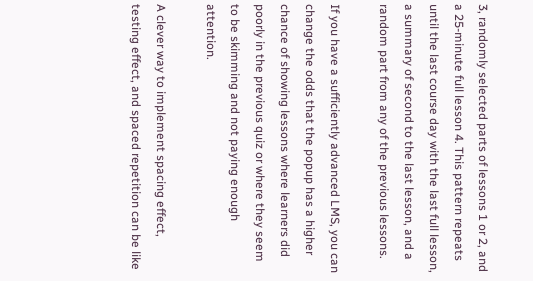3, randomly selected parts of lessons 1 or 2, and a 25-minute full lesson 4. This pattern repeats until the last course day with the last full lesson, a summary of second to the last lesson, and a random part from any of the previous lessons.

If you have a sufficiently advanced LMS, you can change the odds that the popup has a higher chance of showing lessons where learners did poorly in the previous quiz or where they seem to be skimming and not paying enough attention.

A clever way to implement spacing effect, testing effect, and spaced repetition can be like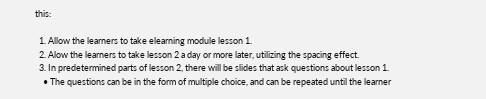this:

  1. Allow the learners to take elearning module lesson 1.
  2. Alow the learners to take lesson 2 a day or more later, utilizing the spacing effect.
  3. In predetermined parts of lesson 2, there will be slides that ask questions about lesson 1.
    • The questions can be in the form of multiple choice, and can be repeated until the learner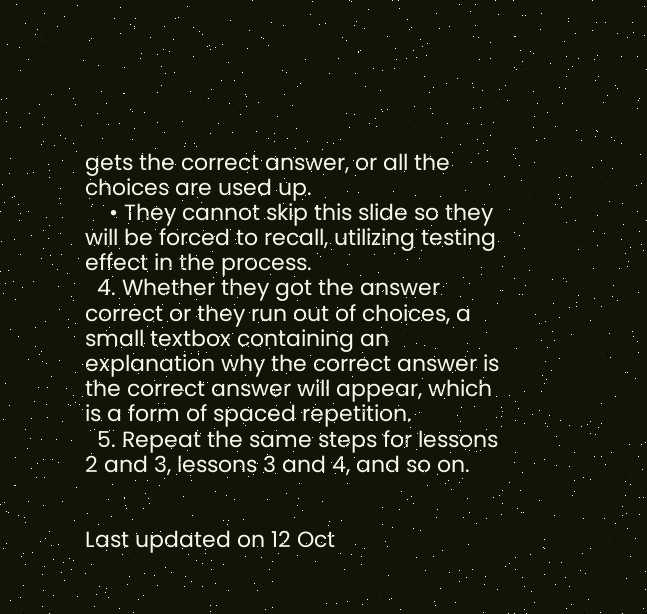gets the correct answer, or all the choices are used up.
    • They cannot skip this slide so they will be forced to recall, utilizing testing effect in the process.
  4. Whether they got the answer correct or they run out of choices, a small textbox containing an explanation why the correct answer is the correct answer will appear, which is a form of spaced repetition.
  5. Repeat the same steps for lessons 2 and 3, lessons 3 and 4, and so on.


Last updated on 12 Oct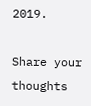2019.

Share your thoughts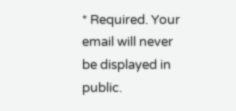* Required. Your email will never be displayed in public.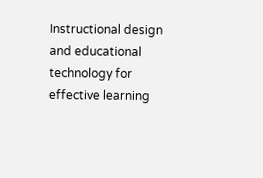Instructional design and educational technology for effective learning